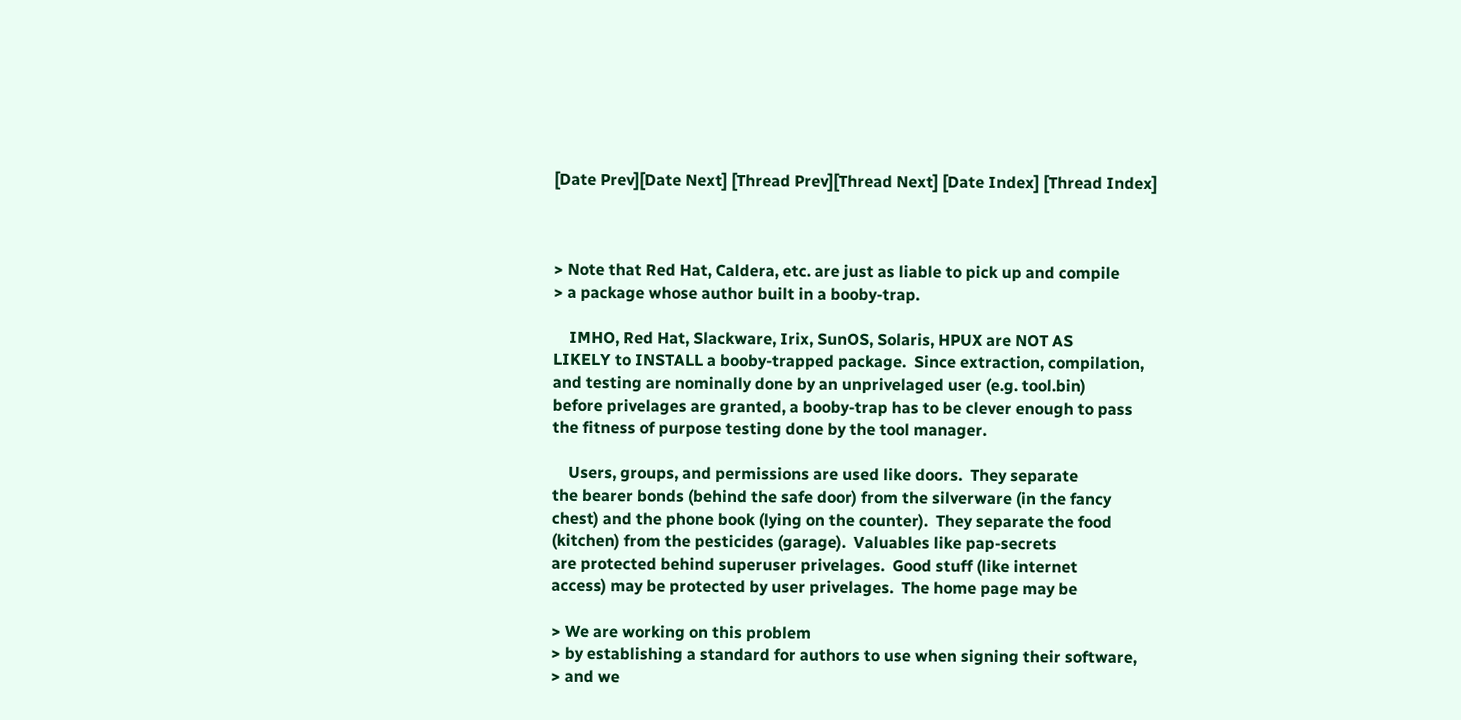[Date Prev][Date Next] [Thread Prev][Thread Next] [Date Index] [Thread Index]



> Note that Red Hat, Caldera, etc. are just as liable to pick up and compile
> a package whose author built in a booby-trap.

    IMHO, Red Hat, Slackware, Irix, SunOS, Solaris, HPUX are NOT AS
LIKELY to INSTALL a booby-trapped package.  Since extraction, compilation,
and testing are nominally done by an unprivelaged user (e.g. tool.bin)
before privelages are granted, a booby-trap has to be clever enough to pass
the fitness of purpose testing done by the tool manager.

    Users, groups, and permissions are used like doors.  They separate
the bearer bonds (behind the safe door) from the silverware (in the fancy
chest) and the phone book (lying on the counter).  They separate the food
(kitchen) from the pesticides (garage).  Valuables like pap-secrets
are protected behind superuser privelages.  Good stuff (like internet
access) may be protected by user privelages.  The home page may be

> We are working on this problem
> by establishing a standard for authors to use when signing their software,
> and we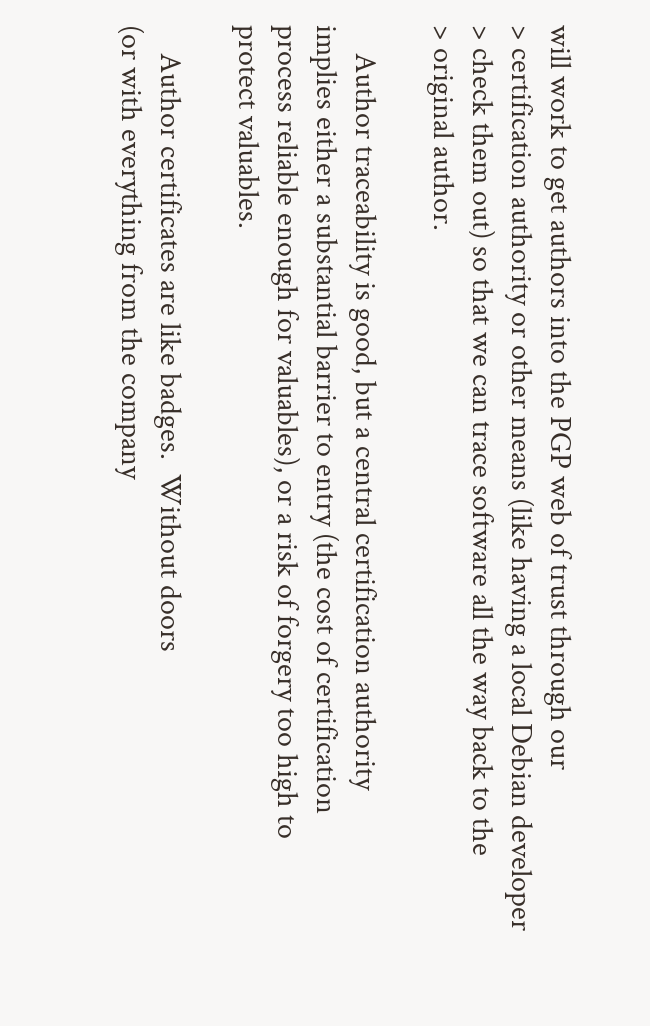will work to get authors into the PGP web of trust through our
> certification authority or other means (like having a local Debian developer
> check them out) so that we can trace software all the way back to the
> original author.

    Author traceability is good, but a central certification authority
implies either a substantial barrier to entry (the cost of certification
process reliable enough for valuables), or a risk of forgery too high to
protect valuables.

    Author certificates are like badges.  Without doors
(or with everything from the company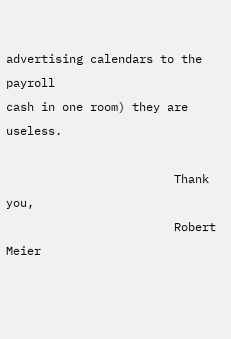advertising calendars to the payroll
cash in one room) they are useless.

                        Thank you,
                        Robert Meier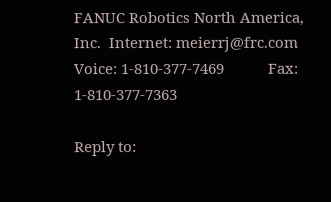FANUC Robotics North America, Inc.  Internet: meierrj@frc.com
Voice: 1-810-377-7469           Fax:      1-810-377-7363

Reply to: